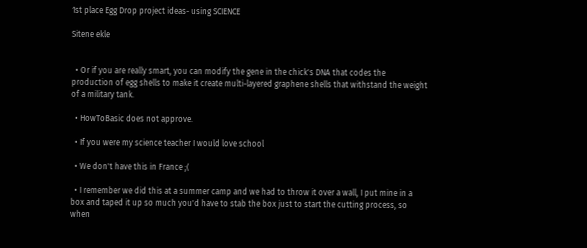1st place Egg Drop project ideas- using SCIENCE

Sitene ekle


  • Or if you are really smart, you can modify the gene in the chick's DNA that codes the production of egg shells to make it create multi-layered graphene shells that withstand the weight of a military tank.

  • HowToBasic does not approve.

  • If you were my science teacher I would love school

  • We don't have this in France ;(

  • I remember we did this at a summer camp and we had to throw it over a wall, I put mine in a box and taped it up so much you'd have to stab the box just to start the cutting process, so when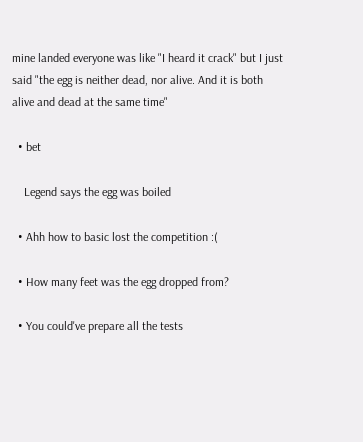mine landed everyone was like "I heard it crack" but I just said "the egg is neither dead, nor alive. And it is both alive and dead at the same time"

  • bet

    Legend says the egg was boiled

  • Ahh how to basic lost the competition :(

  • How many feet was the egg dropped from?

  • You could've prepare all the tests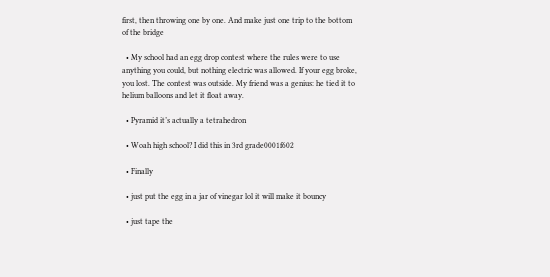first, then throwing one by one. And make just one trip to the bottom of the bridge

  • My school had an egg drop contest where the rules were to use anything you could, but nothing electric was allowed. If your egg broke, you lost. The contest was outside. My friend was a genius: he tied it to helium balloons and let it float away.

  • Pyramid it’s actually a tetrahedron

  • Woah high school? I did this in 3rd grade0001f602

  • Finally

  • just put the egg in a jar of vinegar lol it will make it bouncy

  • just tape the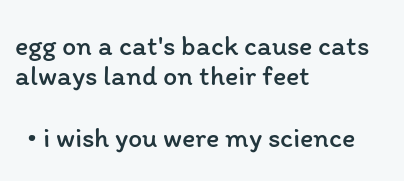egg on a cat's back cause cats always land on their feet

  • i wish you were my science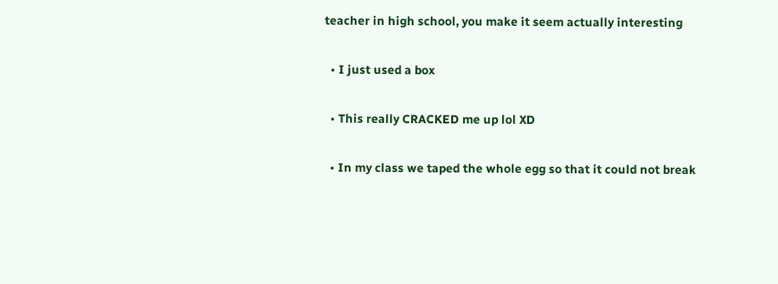teacher in high school, you make it seem actually interesting

  • I just used a box

  • This really CRACKED me up lol XD

  • In my class we taped the whole egg so that it could not break